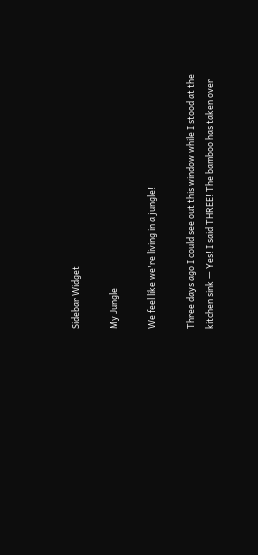Sidebar Widget

My Jungle

We feel like we're living in a jungle!

Three days ago I could see out this window while I stood at the kitchen sink — Yes! I said THREE! The bamboo has taken over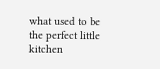what used to be the perfect little kitchen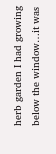herb garden I had growing below the window…it was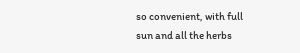so convenient, with full sun and all the herbs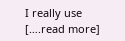I really use        [….read more]